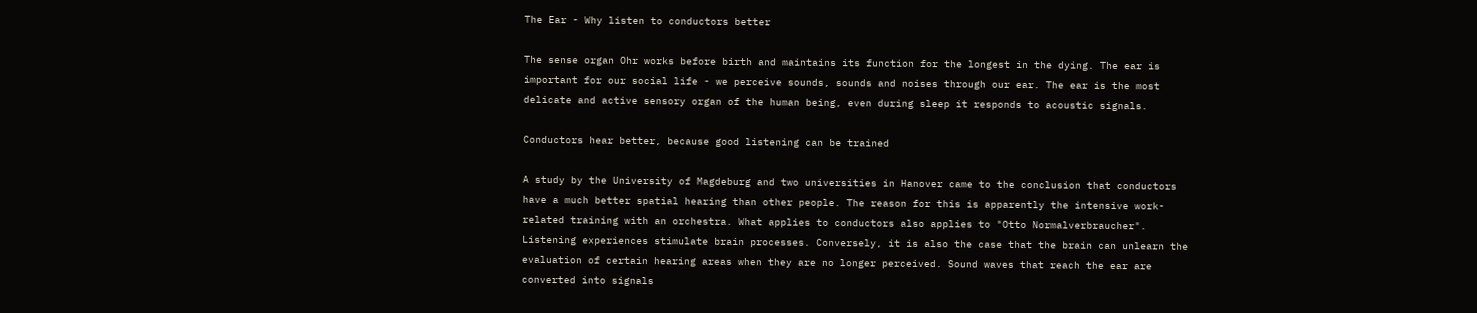The Ear - Why listen to conductors better

The sense organ Ohr works before birth and maintains its function for the longest in the dying. The ear is important for our social life - we perceive sounds, sounds and noises through our ear. The ear is the most delicate and active sensory organ of the human being, even during sleep it responds to acoustic signals.

Conductors hear better, because good listening can be trained

A study by the University of Magdeburg and two universities in Hanover came to the conclusion that conductors have a much better spatial hearing than other people. The reason for this is apparently the intensive work-related training with an orchestra. What applies to conductors also applies to "Otto Normalverbraucher". Listening experiences stimulate brain processes. Conversely, it is also the case that the brain can unlearn the evaluation of certain hearing areas when they are no longer perceived. Sound waves that reach the ear are converted into signals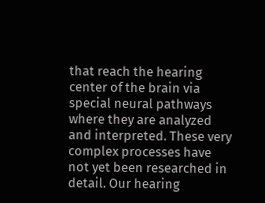that reach the hearing center of the brain via special neural pathways where they are analyzed and interpreted. These very complex processes have not yet been researched in detail. Our hearing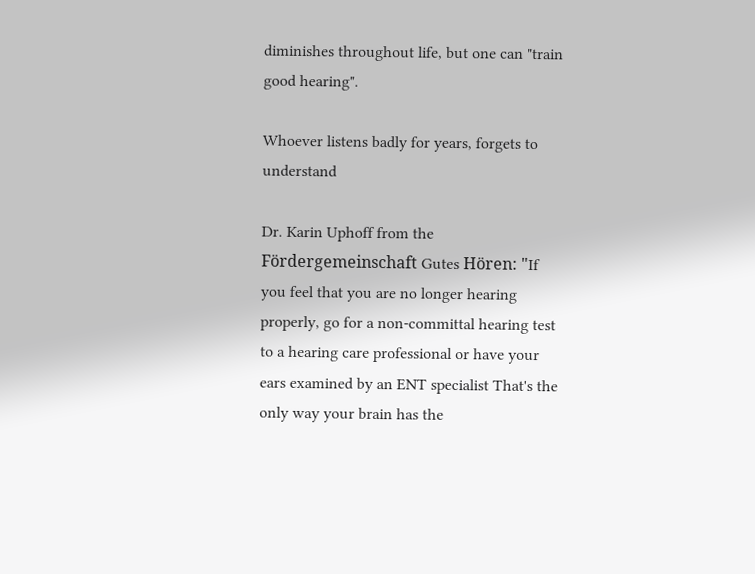diminishes throughout life, but one can "train good hearing".

Whoever listens badly for years, forgets to understand

Dr. Karin Uphoff from the Fördergemeinschaft Gutes Hören: "If you feel that you are no longer hearing properly, go for a non-committal hearing test to a hearing care professional or have your ears examined by an ENT specialist That's the only way your brain has the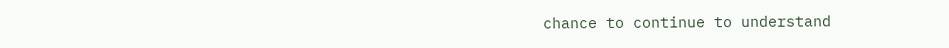chance to continue to understand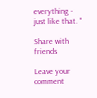everything - just like that. "

Share with friends

Leave your comment